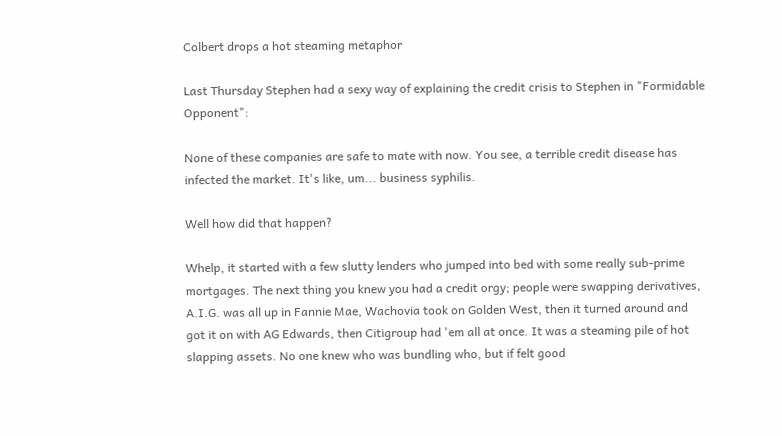Colbert drops a hot steaming metaphor

Last Thursday Stephen had a sexy way of explaining the credit crisis to Stephen in "Formidable Opponent":

None of these companies are safe to mate with now. You see, a terrible credit disease has infected the market. It's like, um... business syphilis.

Well how did that happen?

Whelp, it started with a few slutty lenders who jumped into bed with some really sub-prime mortgages. The next thing you knew you had a credit orgy; people were swapping derivatives, A.I.G. was all up in Fannie Mae, Wachovia took on Golden West, then it turned around and got it on with AG Edwards, then Citigroup had 'em all at once. It was a steaming pile of hot slapping assets. No one knew who was bundling who, but if felt good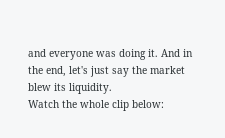and everyone was doing it. And in the end, let's just say the market blew its liquidity.
Watch the whole clip below: